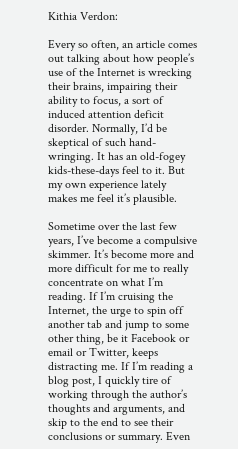Kithia Verdon:

Every so often, an article comes out talking about how people’s use of the Internet is wrecking their brains, impairing their ability to focus, a sort of induced attention deficit disorder. Normally, I’d be skeptical of such hand-wringing. It has an old-fogey kids-these-days feel to it. But my own experience lately makes me feel it’s plausible.

Sometime over the last few years, I’ve become a compulsive skimmer. It’s become more and more difficult for me to really concentrate on what I’m reading. If I’m cruising the Internet, the urge to spin off another tab and jump to some other thing, be it Facebook or email or Twitter, keeps distracting me. If I’m reading a blog post, I quickly tire of working through the author’s thoughts and arguments, and skip to the end to see their conclusions or summary. Even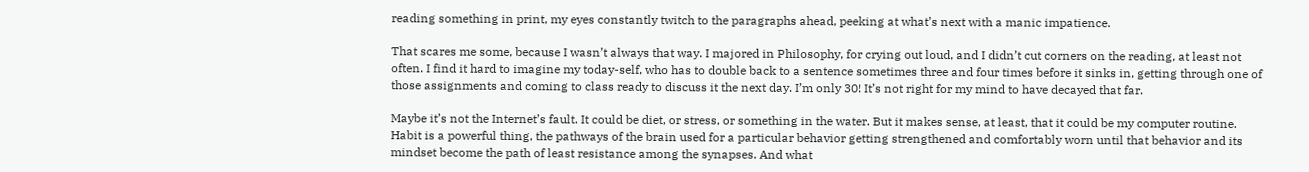reading something in print, my eyes constantly twitch to the paragraphs ahead, peeking at what’s next with a manic impatience.

That scares me some, because I wasn’t always that way. I majored in Philosophy, for crying out loud, and I didn’t cut corners on the reading, at least not often. I find it hard to imagine my today-self, who has to double back to a sentence sometimes three and four times before it sinks in, getting through one of those assignments and coming to class ready to discuss it the next day. I’m only 30! It’s not right for my mind to have decayed that far.

Maybe it’s not the Internet’s fault. It could be diet, or stress, or something in the water. But it makes sense, at least, that it could be my computer routine. Habit is a powerful thing, the pathways of the brain used for a particular behavior getting strengthened and comfortably worn until that behavior and its mindset become the path of least resistance among the synapses. And what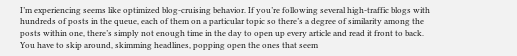I’m experiencing seems like optimized blog-cruising behavior. If you’re following several high-traffic blogs with hundreds of posts in the queue, each of them on a particular topic so there’s a degree of similarity among the posts within one, there’s simply not enough time in the day to open up every article and read it front to back. You have to skip around, skimming headlines, popping open the ones that seem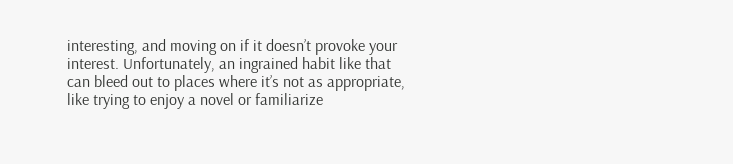interesting, and moving on if it doesn’t provoke your interest. Unfortunately, an ingrained habit like that can bleed out to places where it’s not as appropriate, like trying to enjoy a novel or familiarize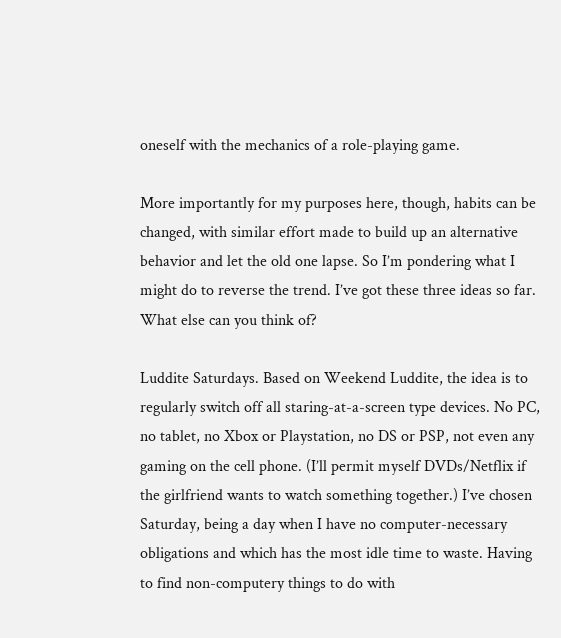oneself with the mechanics of a role-playing game.

More importantly for my purposes here, though, habits can be changed, with similar effort made to build up an alternative behavior and let the old one lapse. So I’m pondering what I might do to reverse the trend. I’ve got these three ideas so far. What else can you think of?

Luddite Saturdays. Based on Weekend Luddite, the idea is to regularly switch off all staring-at-a-screen type devices. No PC, no tablet, no Xbox or Playstation, no DS or PSP, not even any gaming on the cell phone. (I’ll permit myself DVDs/Netflix if the girlfriend wants to watch something together.) I’ve chosen Saturday, being a day when I have no computer-necessary obligations and which has the most idle time to waste. Having to find non-computery things to do with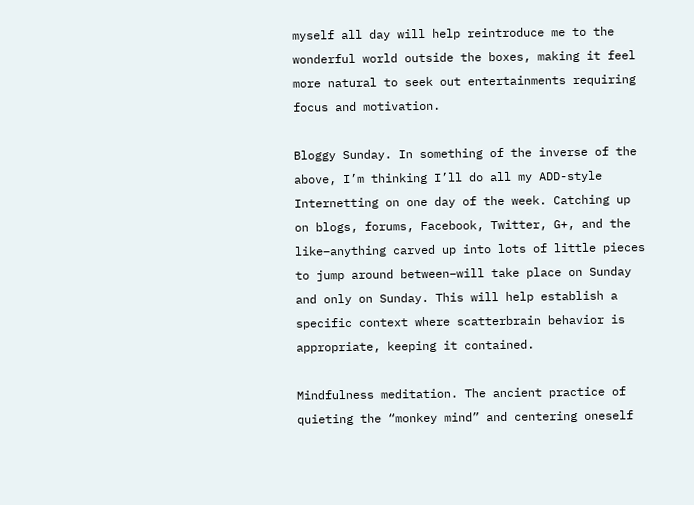myself all day will help reintroduce me to the wonderful world outside the boxes, making it feel more natural to seek out entertainments requiring focus and motivation.

Bloggy Sunday. In something of the inverse of the above, I’m thinking I’ll do all my ADD-style Internetting on one day of the week. Catching up on blogs, forums, Facebook, Twitter, G+, and the like–anything carved up into lots of little pieces to jump around between–will take place on Sunday and only on Sunday. This will help establish a specific context where scatterbrain behavior is appropriate, keeping it contained.

Mindfulness meditation. The ancient practice of quieting the “monkey mind” and centering oneself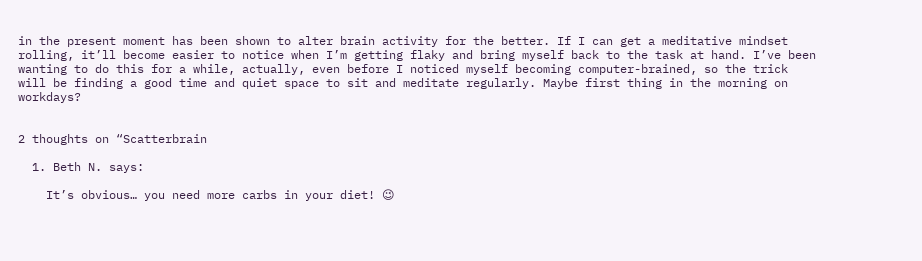in the present moment has been shown to alter brain activity for the better. If I can get a meditative mindset rolling, it’ll become easier to notice when I’m getting flaky and bring myself back to the task at hand. I’ve been wanting to do this for a while, actually, even before I noticed myself becoming computer-brained, so the trick will be finding a good time and quiet space to sit and meditate regularly. Maybe first thing in the morning on workdays?


2 thoughts on “Scatterbrain

  1. Beth N. says:

    It’s obvious… you need more carbs in your diet! 😉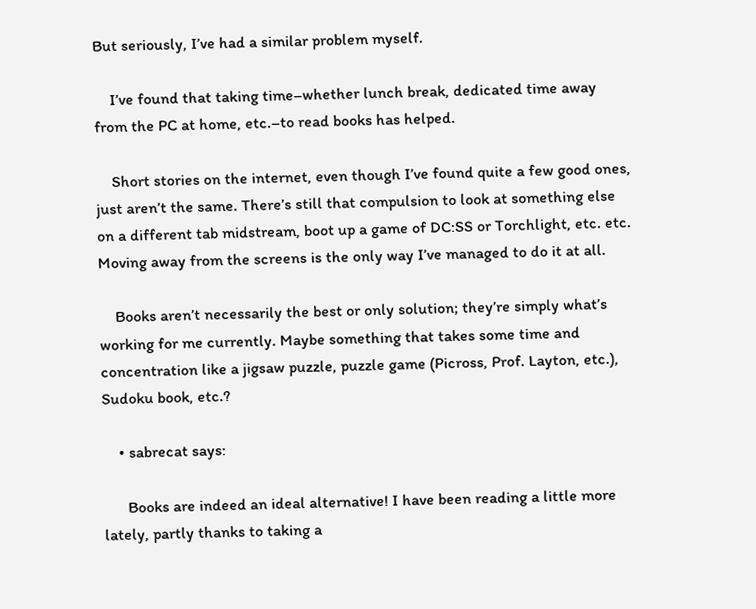But seriously, I’ve had a similar problem myself.

    I’ve found that taking time–whether lunch break, dedicated time away from the PC at home, etc.–to read books has helped.

    Short stories on the internet, even though I’ve found quite a few good ones, just aren’t the same. There’s still that compulsion to look at something else on a different tab midstream, boot up a game of DC:SS or Torchlight, etc. etc. Moving away from the screens is the only way I’ve managed to do it at all.

    Books aren’t necessarily the best or only solution; they’re simply what’s working for me currently. Maybe something that takes some time and concentration like a jigsaw puzzle, puzzle game (Picross, Prof. Layton, etc.), Sudoku book, etc.?

    • sabrecat says:

      Books are indeed an ideal alternative! I have been reading a little more lately, partly thanks to taking a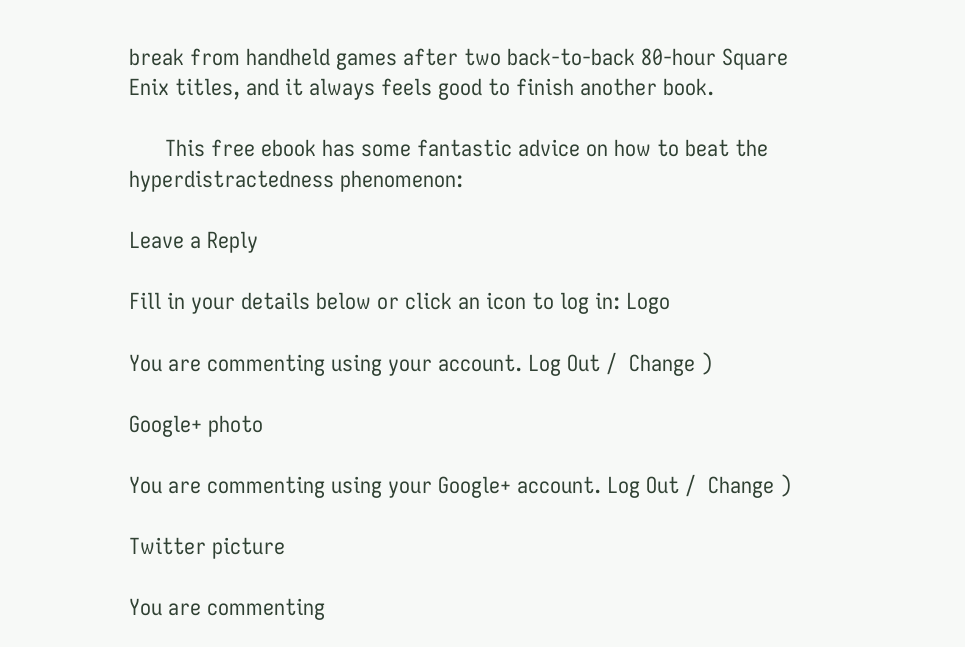break from handheld games after two back-to-back 80-hour Square Enix titles, and it always feels good to finish another book.

      This free ebook has some fantastic advice on how to beat the hyperdistractedness phenomenon:

Leave a Reply

Fill in your details below or click an icon to log in: Logo

You are commenting using your account. Log Out /  Change )

Google+ photo

You are commenting using your Google+ account. Log Out /  Change )

Twitter picture

You are commenting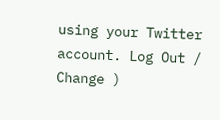using your Twitter account. Log Out /  Change )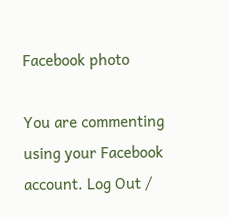Facebook photo

You are commenting using your Facebook account. Log Out /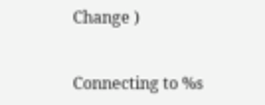Change )


Connecting to %s